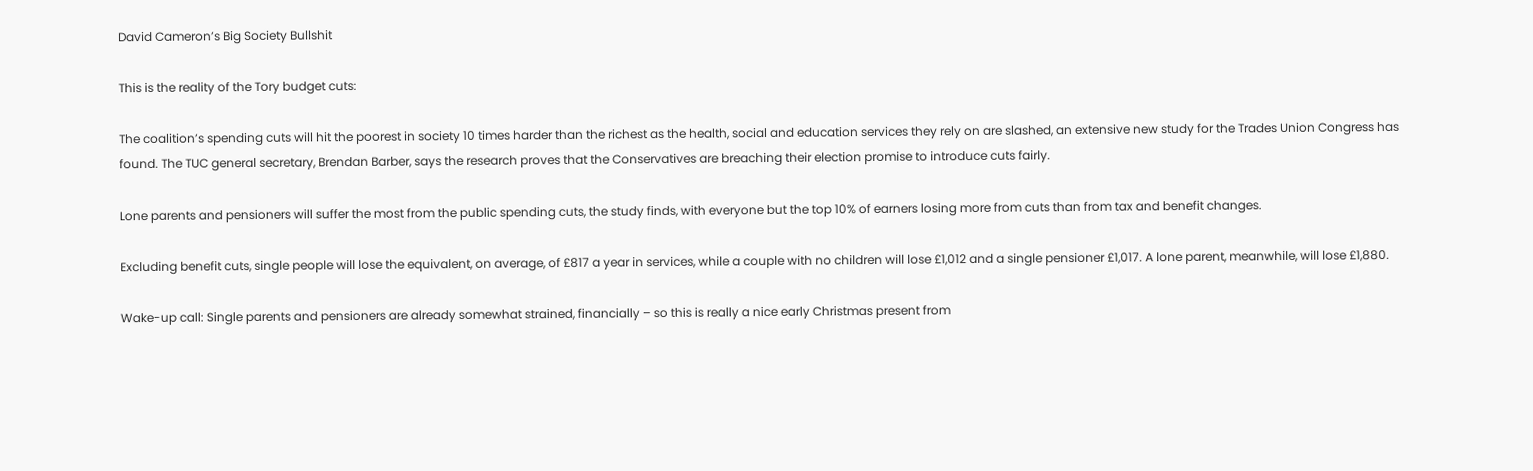David Cameron’s Big Society Bullshit

This is the reality of the Tory budget cuts:

The coalition’s spending cuts will hit the poorest in society 10 times harder than the richest as the health, social and education services they rely on are slashed, an extensive new study for the Trades Union Congress has found. The TUC general secretary, Brendan Barber, says the research proves that the Conservatives are breaching their election promise to introduce cuts fairly.

Lone parents and pensioners will suffer the most from the public spending cuts, the study finds, with everyone but the top 10% of earners losing more from cuts than from tax and benefit changes.

Excluding benefit cuts, single people will lose the equivalent, on average, of £817 a year in services, while a couple with no children will lose £1,012 and a single pensioner £1,017. A lone parent, meanwhile, will lose £1,880.

Wake-up call: Single parents and pensioners are already somewhat strained, financially – so this is really a nice early Christmas present from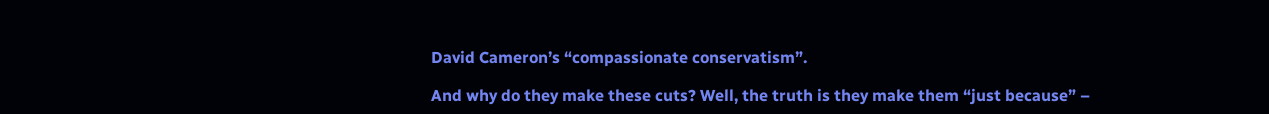David Cameron’s “compassionate conservatism”.

And why do they make these cuts? Well, the truth is they make them “just because” –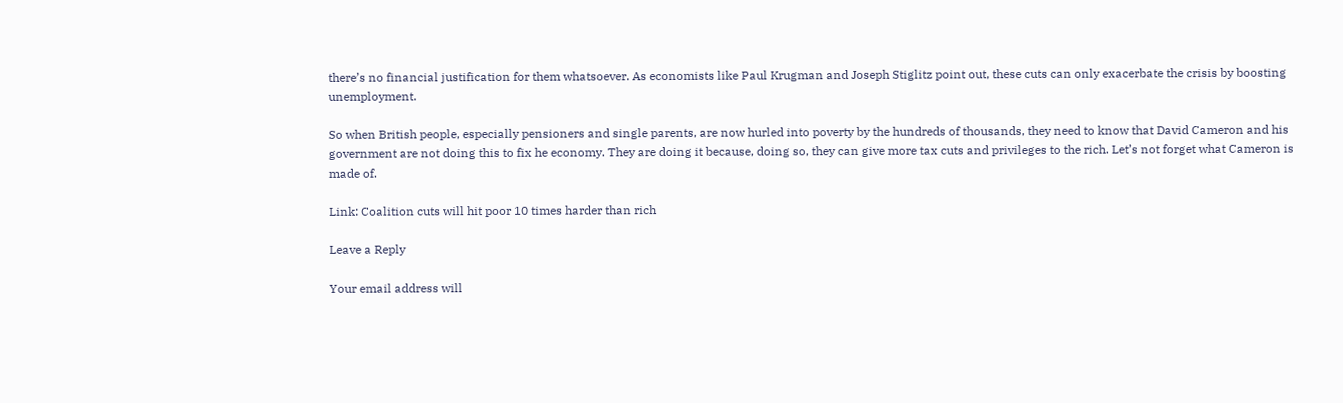there’s no financial justification for them whatsoever. As economists like Paul Krugman and Joseph Stiglitz point out, these cuts can only exacerbate the crisis by boosting unemployment.

So when British people, especially pensioners and single parents, are now hurled into poverty by the hundreds of thousands, they need to know that David Cameron and his government are not doing this to fix he economy. They are doing it because, doing so, they can give more tax cuts and privileges to the rich. Let’s not forget what Cameron is made of.

Link: Coalition cuts will hit poor 10 times harder than rich

Leave a Reply

Your email address will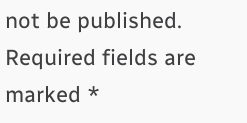not be published. Required fields are marked *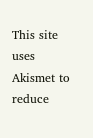This site uses Akismet to reduce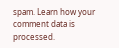spam. Learn how your comment data is processed.